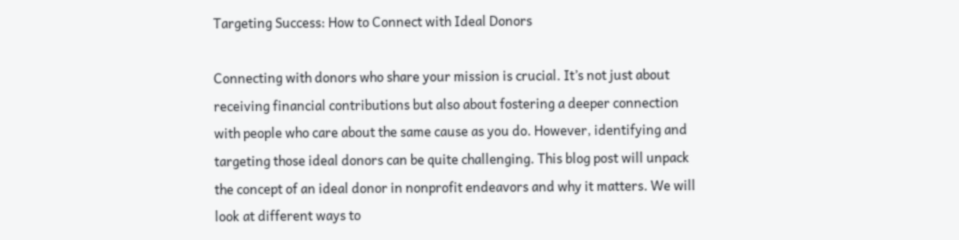Targeting Success: How to Connect with Ideal Donors

Connecting with donors who share your mission is crucial. It’s not just about receiving financial contributions but also about fostering a deeper connection with people who care about the same cause as you do. However, identifying and targeting those ideal donors can be quite challenging. This blog post will unpack the concept of an ideal donor in nonprofit endeavors and why it matters. We will look at different ways to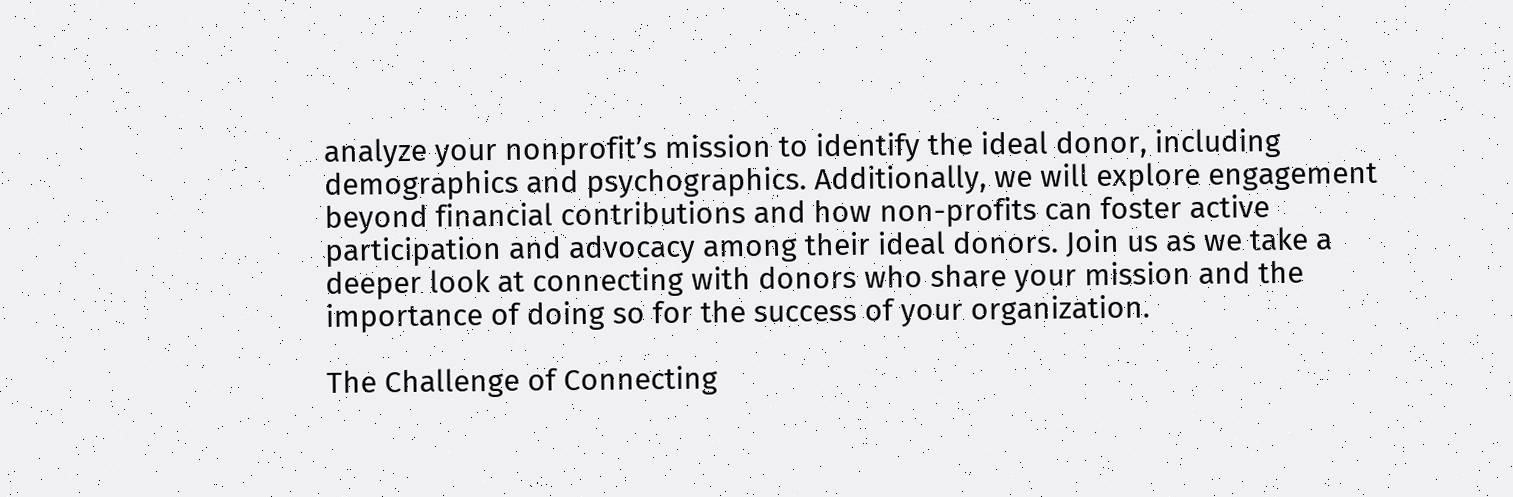analyze your nonprofit’s mission to identify the ideal donor, including demographics and psychographics. Additionally, we will explore engagement beyond financial contributions and how non-profits can foster active participation and advocacy among their ideal donors. Join us as we take a deeper look at connecting with donors who share your mission and the importance of doing so for the success of your organization.

The Challenge of Connecting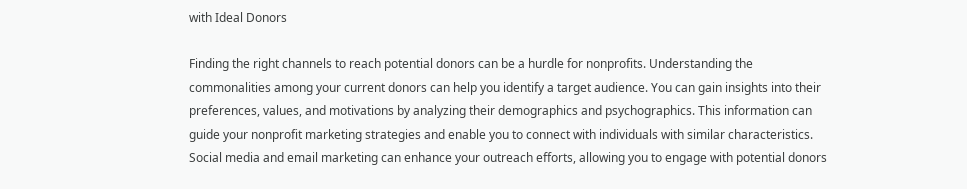with Ideal Donors

Finding the right channels to reach potential donors can be a hurdle for nonprofits. Understanding the commonalities among your current donors can help you identify a target audience. You can gain insights into their preferences, values, and motivations by analyzing their demographics and psychographics. This information can guide your nonprofit marketing strategies and enable you to connect with individuals with similar characteristics. Social media and email marketing can enhance your outreach efforts, allowing you to engage with potential donors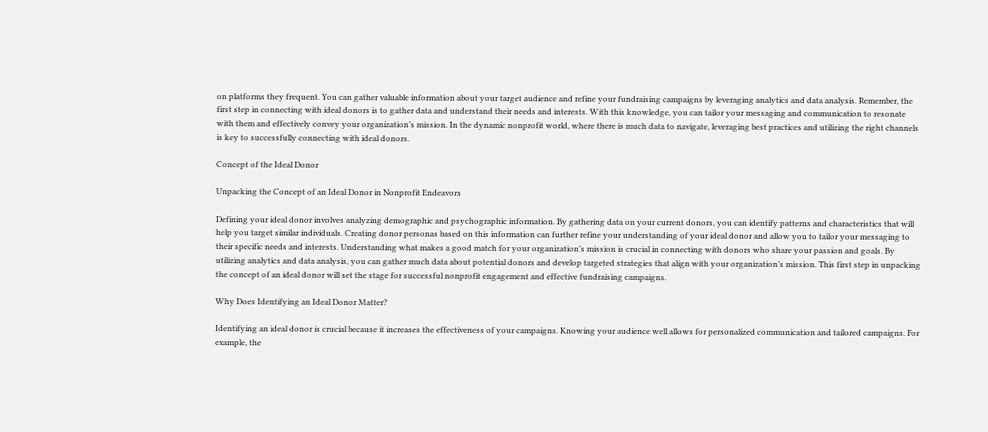on platforms they frequent. You can gather valuable information about your target audience and refine your fundraising campaigns by leveraging analytics and data analysis. Remember, the first step in connecting with ideal donors is to gather data and understand their needs and interests. With this knowledge, you can tailor your messaging and communication to resonate with them and effectively convey your organization’s mission. In the dynamic nonprofit world, where there is much data to navigate, leveraging best practices and utilizing the right channels is key to successfully connecting with ideal donors.

Concept of the Ideal Donor

Unpacking the Concept of an Ideal Donor in Nonprofit Endeavors

Defining your ideal donor involves analyzing demographic and psychographic information. By gathering data on your current donors, you can identify patterns and characteristics that will help you target similar individuals. Creating donor personas based on this information can further refine your understanding of your ideal donor and allow you to tailor your messaging to their specific needs and interests. Understanding what makes a good match for your organization’s mission is crucial in connecting with donors who share your passion and goals. By utilizing analytics and data analysis, you can gather much data about potential donors and develop targeted strategies that align with your organization’s mission. This first step in unpacking the concept of an ideal donor will set the stage for successful nonprofit engagement and effective fundraising campaigns.

Why Does Identifying an Ideal Donor Matter?

Identifying an ideal donor is crucial because it increases the effectiveness of your campaigns. Knowing your audience well allows for personalized communication and tailored campaigns. For example, the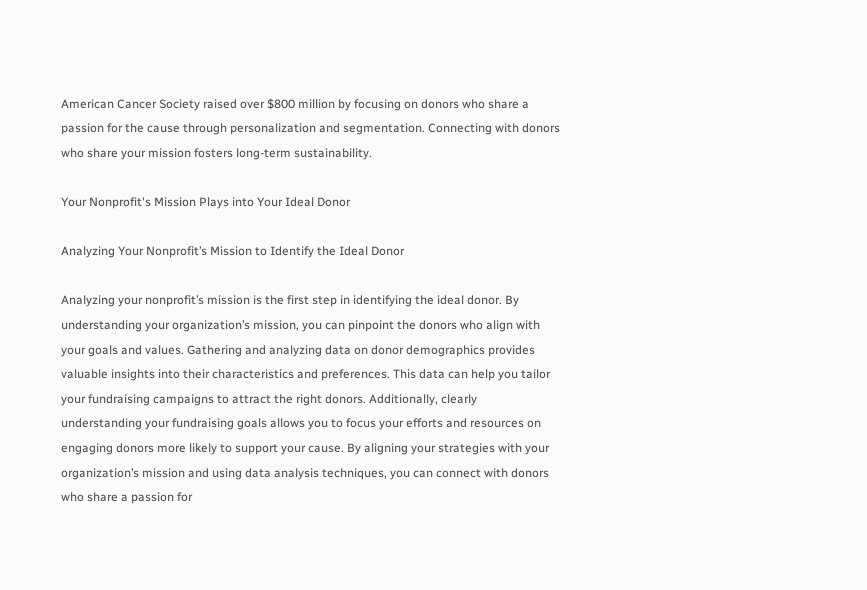American Cancer Society raised over $800 million by focusing on donors who share a passion for the cause through personalization and segmentation. Connecting with donors who share your mission fosters long-term sustainability.

Your Nonprofit's Mission Plays into Your Ideal Donor

Analyzing Your Nonprofit’s Mission to Identify the Ideal Donor

Analyzing your nonprofit’s mission is the first step in identifying the ideal donor. By understanding your organization’s mission, you can pinpoint the donors who align with your goals and values. Gathering and analyzing data on donor demographics provides valuable insights into their characteristics and preferences. This data can help you tailor your fundraising campaigns to attract the right donors. Additionally, clearly understanding your fundraising goals allows you to focus your efforts and resources on engaging donors more likely to support your cause. By aligning your strategies with your organization’s mission and using data analysis techniques, you can connect with donors who share a passion for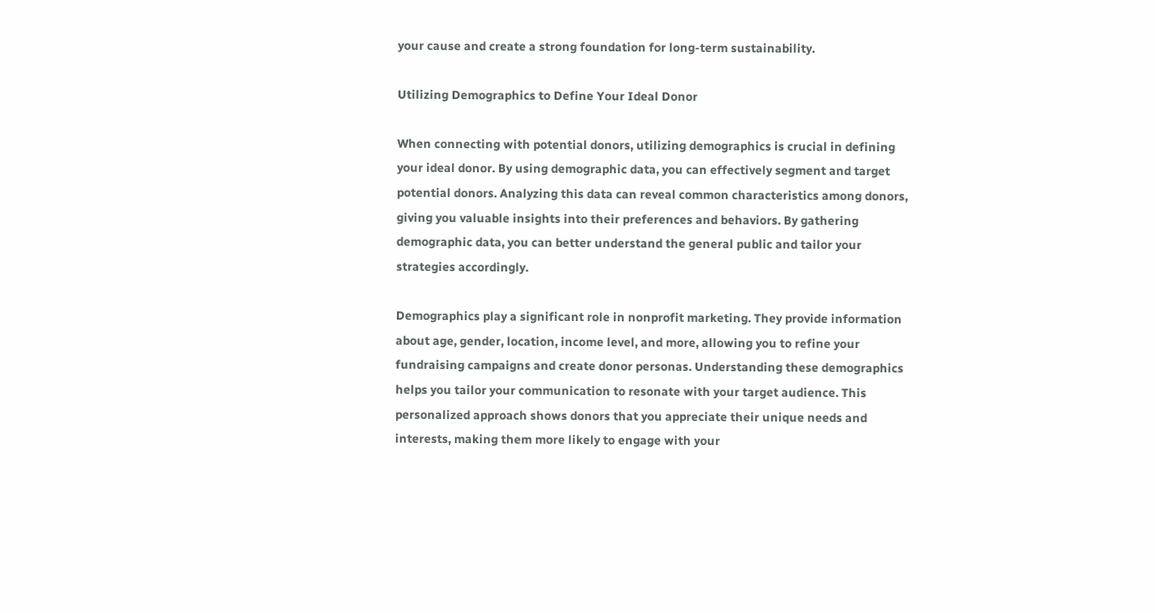your cause and create a strong foundation for long-term sustainability.

Utilizing Demographics to Define Your Ideal Donor

When connecting with potential donors, utilizing demographics is crucial in defining your ideal donor. By using demographic data, you can effectively segment and target potential donors. Analyzing this data can reveal common characteristics among donors, giving you valuable insights into their preferences and behaviors. By gathering demographic data, you can better understand the general public and tailor your strategies accordingly.

Demographics play a significant role in nonprofit marketing. They provide information about age, gender, location, income level, and more, allowing you to refine your fundraising campaigns and create donor personas. Understanding these demographics helps you tailor your communication to resonate with your target audience. This personalized approach shows donors that you appreciate their unique needs and interests, making them more likely to engage with your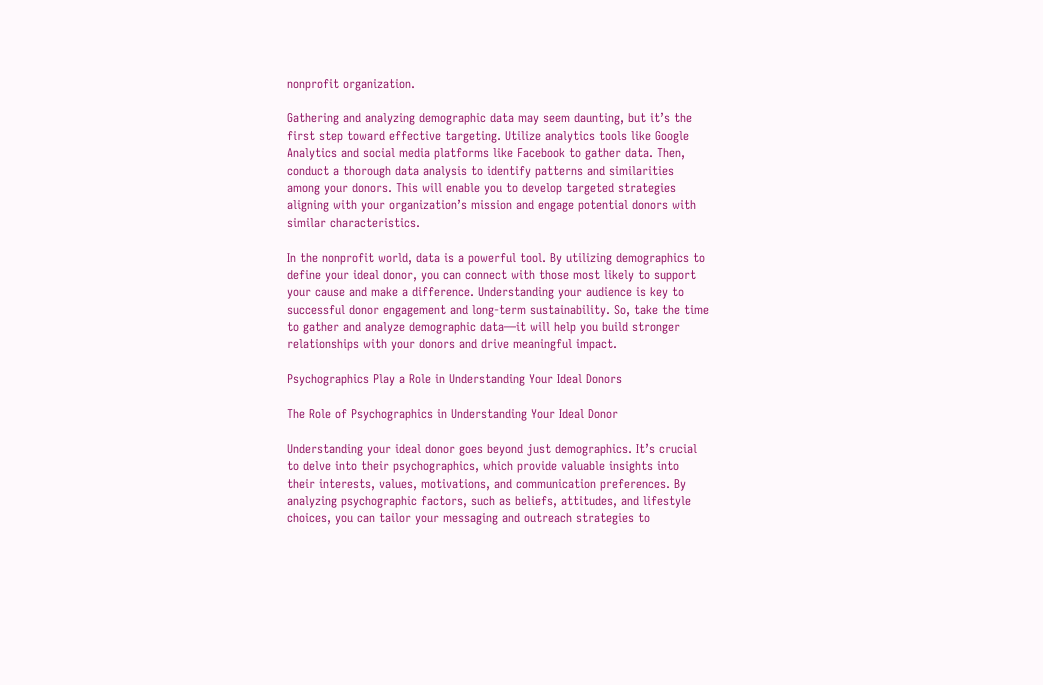nonprofit organization.

Gathering and analyzing demographic data may seem daunting, but it’s the first step toward effective targeting. Utilize analytics tools like Google Analytics and social media platforms like Facebook to gather data. Then, conduct a thorough data analysis to identify patterns and similarities among your donors. This will enable you to develop targeted strategies aligning with your organization’s mission and engage potential donors with similar characteristics.

In the nonprofit world, data is a powerful tool. By utilizing demographics to define your ideal donor, you can connect with those most likely to support your cause and make a difference. Understanding your audience is key to successful donor engagement and long-term sustainability. So, take the time to gather and analyze demographic data—it will help you build stronger relationships with your donors and drive meaningful impact.

Psychographics Play a Role in Understanding Your Ideal Donors

The Role of Psychographics in Understanding Your Ideal Donor

Understanding your ideal donor goes beyond just demographics. It’s crucial to delve into their psychographics, which provide valuable insights into their interests, values, motivations, and communication preferences. By analyzing psychographic factors, such as beliefs, attitudes, and lifestyle choices, you can tailor your messaging and outreach strategies to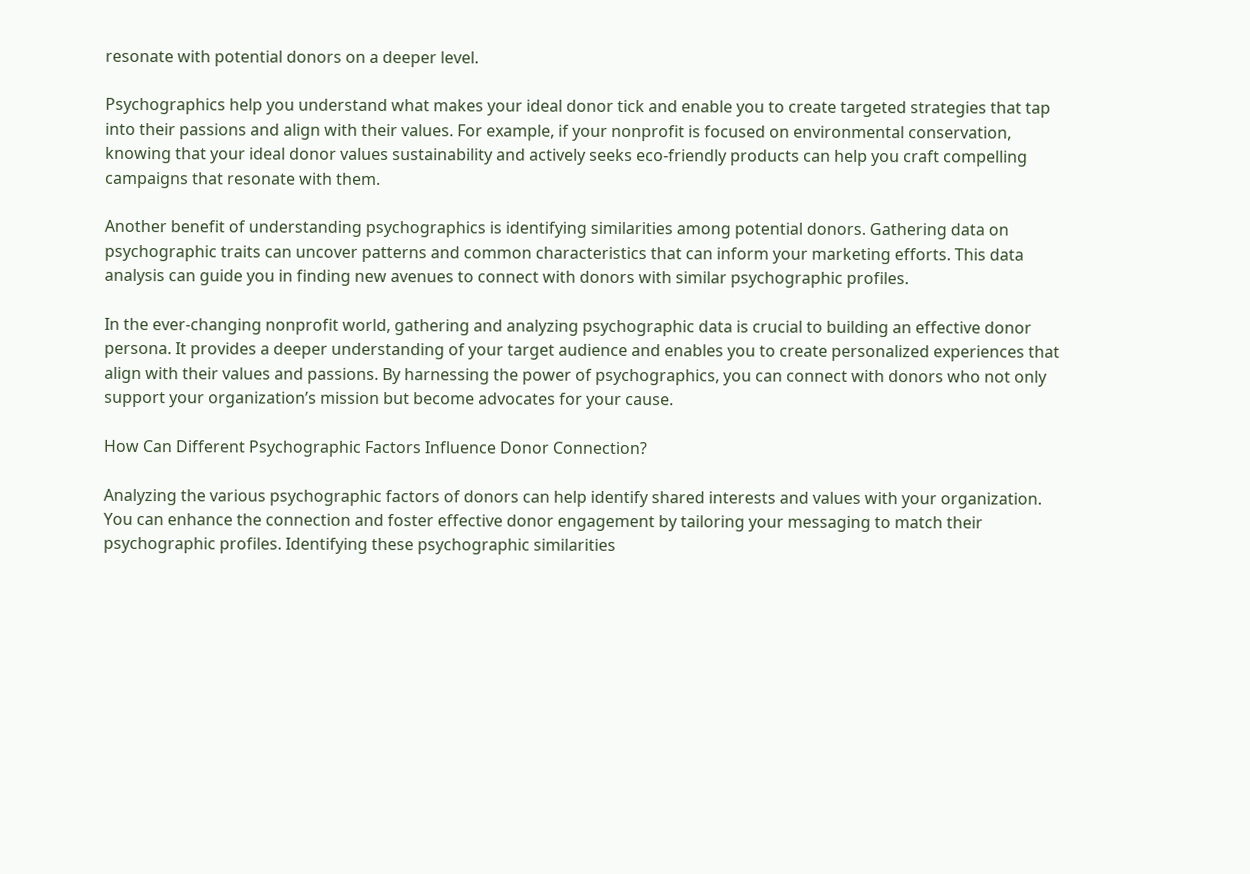resonate with potential donors on a deeper level.

Psychographics help you understand what makes your ideal donor tick and enable you to create targeted strategies that tap into their passions and align with their values. For example, if your nonprofit is focused on environmental conservation, knowing that your ideal donor values sustainability and actively seeks eco-friendly products can help you craft compelling campaigns that resonate with them.

Another benefit of understanding psychographics is identifying similarities among potential donors. Gathering data on psychographic traits can uncover patterns and common characteristics that can inform your marketing efforts. This data analysis can guide you in finding new avenues to connect with donors with similar psychographic profiles.

In the ever-changing nonprofit world, gathering and analyzing psychographic data is crucial to building an effective donor persona. It provides a deeper understanding of your target audience and enables you to create personalized experiences that align with their values and passions. By harnessing the power of psychographics, you can connect with donors who not only support your organization’s mission but become advocates for your cause.

How Can Different Psychographic Factors Influence Donor Connection?

Analyzing the various psychographic factors of donors can help identify shared interests and values with your organization. You can enhance the connection and foster effective donor engagement by tailoring your messaging to match their psychographic profiles. Identifying these psychographic similarities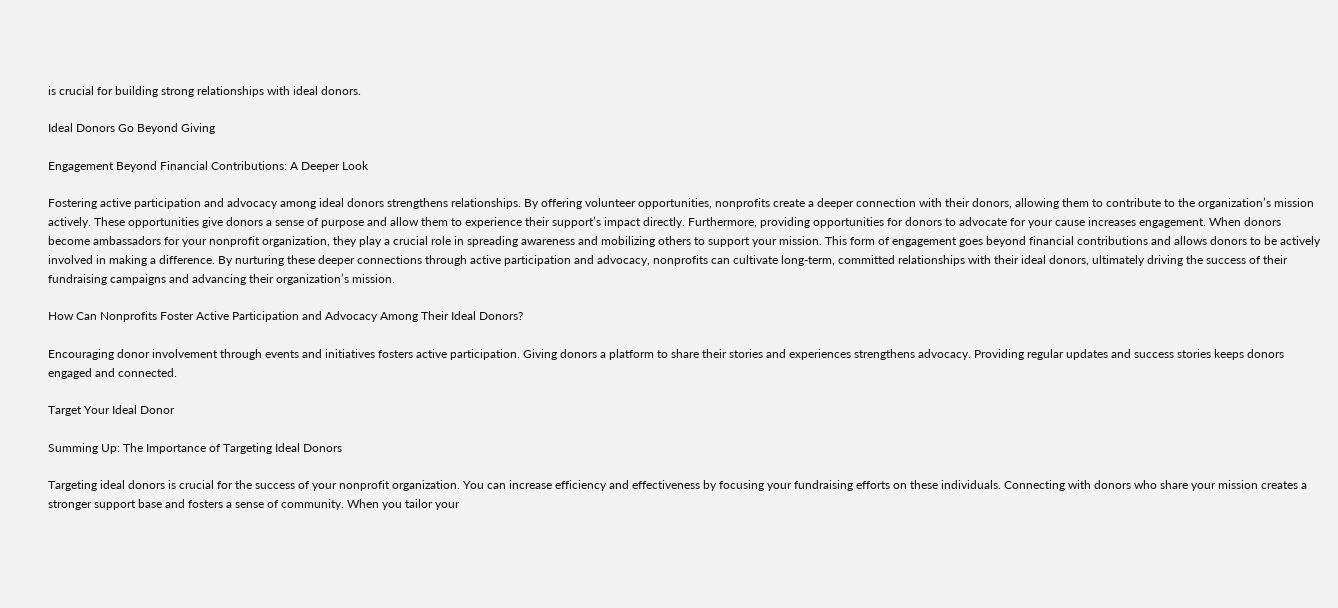is crucial for building strong relationships with ideal donors.

Ideal Donors Go Beyond Giving

Engagement Beyond Financial Contributions: A Deeper Look

Fostering active participation and advocacy among ideal donors strengthens relationships. By offering volunteer opportunities, nonprofits create a deeper connection with their donors, allowing them to contribute to the organization’s mission actively. These opportunities give donors a sense of purpose and allow them to experience their support’s impact directly. Furthermore, providing opportunities for donors to advocate for your cause increases engagement. When donors become ambassadors for your nonprofit organization, they play a crucial role in spreading awareness and mobilizing others to support your mission. This form of engagement goes beyond financial contributions and allows donors to be actively involved in making a difference. By nurturing these deeper connections through active participation and advocacy, nonprofits can cultivate long-term, committed relationships with their ideal donors, ultimately driving the success of their fundraising campaigns and advancing their organization’s mission.

How Can Nonprofits Foster Active Participation and Advocacy Among Their Ideal Donors?

Encouraging donor involvement through events and initiatives fosters active participation. Giving donors a platform to share their stories and experiences strengthens advocacy. Providing regular updates and success stories keeps donors engaged and connected.

Target Your Ideal Donor

Summing Up: The Importance of Targeting Ideal Donors

Targeting ideal donors is crucial for the success of your nonprofit organization. You can increase efficiency and effectiveness by focusing your fundraising efforts on these individuals. Connecting with donors who share your mission creates a stronger support base and fosters a sense of community. When you tailor your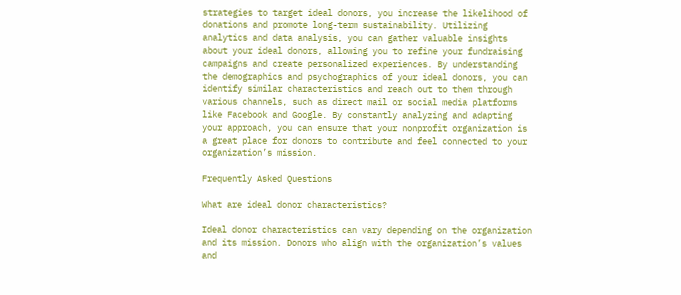strategies to target ideal donors, you increase the likelihood of donations and promote long-term sustainability. Utilizing analytics and data analysis, you can gather valuable insights about your ideal donors, allowing you to refine your fundraising campaigns and create personalized experiences. By understanding the demographics and psychographics of your ideal donors, you can identify similar characteristics and reach out to them through various channels, such as direct mail or social media platforms like Facebook and Google. By constantly analyzing and adapting your approach, you can ensure that your nonprofit organization is a great place for donors to contribute and feel connected to your organization’s mission.

Frequently Asked Questions

What are ideal donor characteristics?

Ideal donor characteristics can vary depending on the organization and its mission. Donors who align with the organization’s values and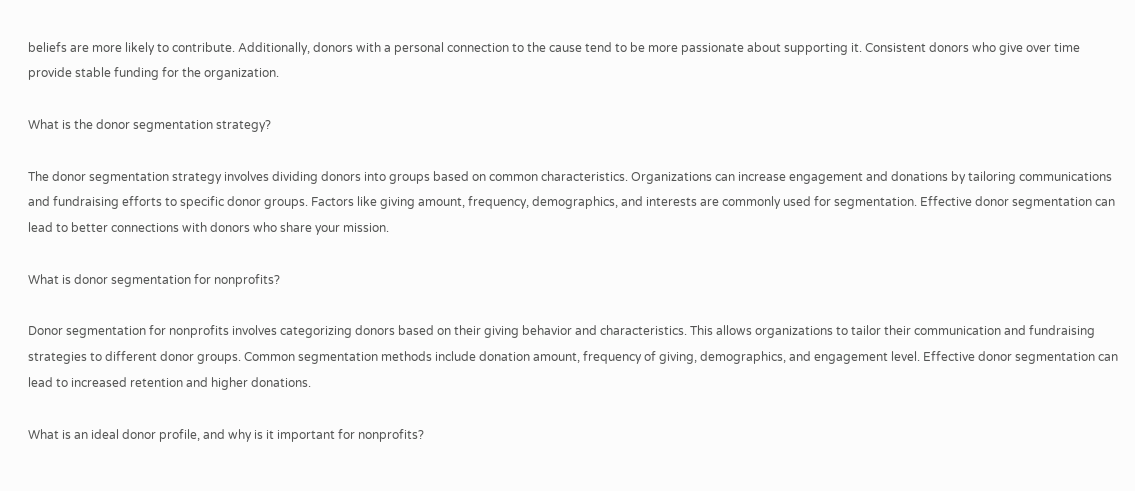beliefs are more likely to contribute. Additionally, donors with a personal connection to the cause tend to be more passionate about supporting it. Consistent donors who give over time provide stable funding for the organization.

What is the donor segmentation strategy?

The donor segmentation strategy involves dividing donors into groups based on common characteristics. Organizations can increase engagement and donations by tailoring communications and fundraising efforts to specific donor groups. Factors like giving amount, frequency, demographics, and interests are commonly used for segmentation. Effective donor segmentation can lead to better connections with donors who share your mission.

What is donor segmentation for nonprofits?

Donor segmentation for nonprofits involves categorizing donors based on their giving behavior and characteristics. This allows organizations to tailor their communication and fundraising strategies to different donor groups. Common segmentation methods include donation amount, frequency of giving, demographics, and engagement level. Effective donor segmentation can lead to increased retention and higher donations.

What is an ideal donor profile, and why is it important for nonprofits?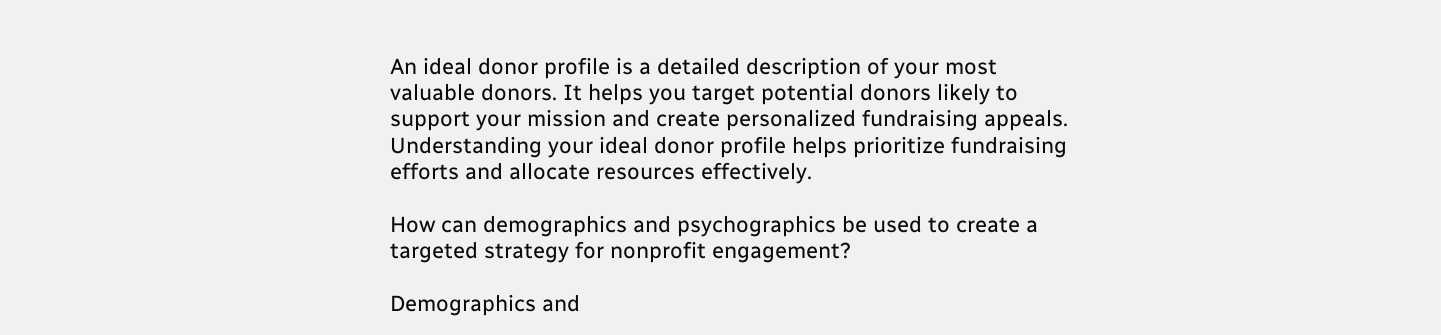An ideal donor profile is a detailed description of your most valuable donors. It helps you target potential donors likely to support your mission and create personalized fundraising appeals. Understanding your ideal donor profile helps prioritize fundraising efforts and allocate resources effectively.

How can demographics and psychographics be used to create a targeted strategy for nonprofit engagement?

Demographics and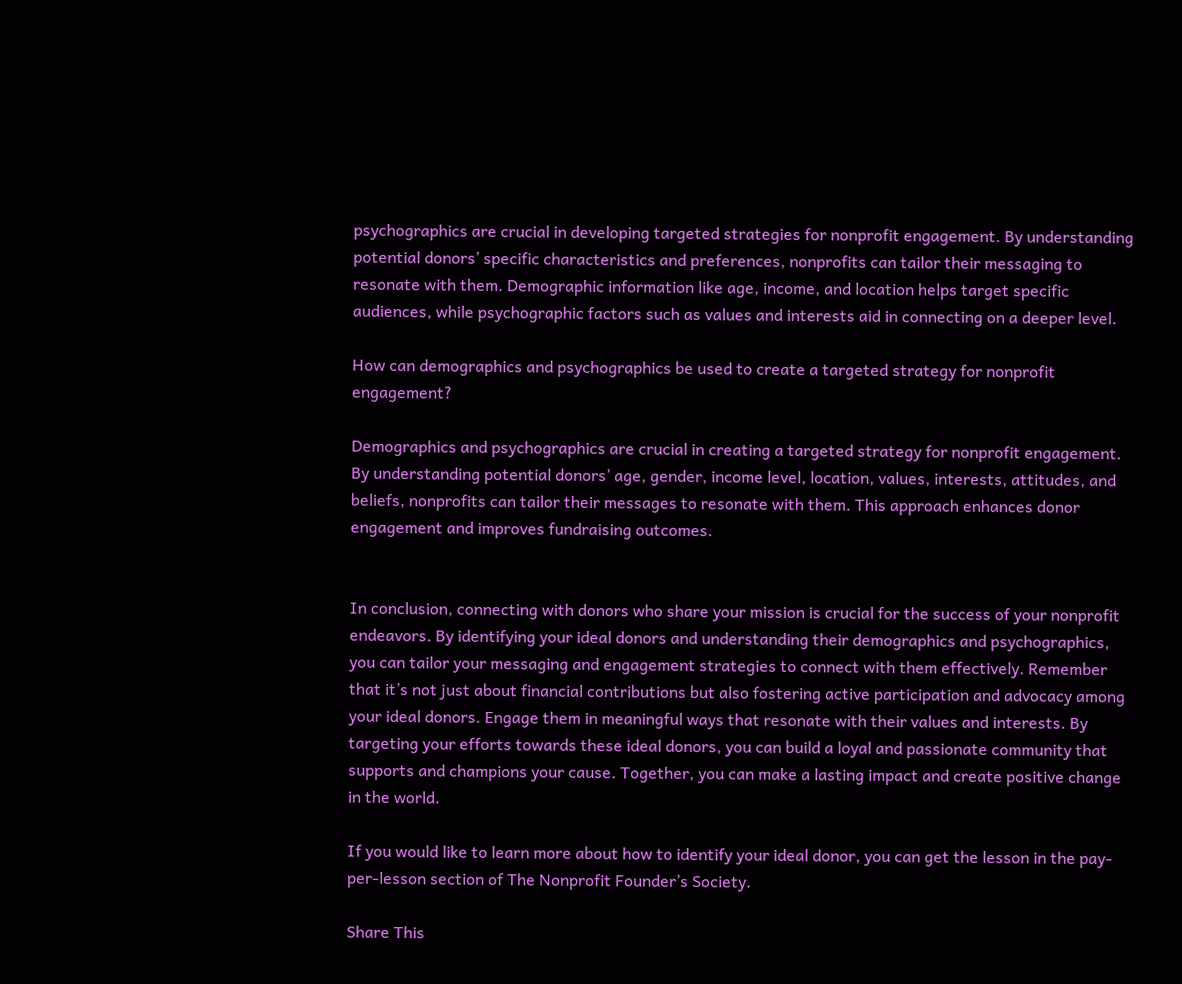psychographics are crucial in developing targeted strategies for nonprofit engagement. By understanding potential donors’ specific characteristics and preferences, nonprofits can tailor their messaging to resonate with them. Demographic information like age, income, and location helps target specific audiences, while psychographic factors such as values and interests aid in connecting on a deeper level.

How can demographics and psychographics be used to create a targeted strategy for nonprofit engagement?

Demographics and psychographics are crucial in creating a targeted strategy for nonprofit engagement. By understanding potential donors’ age, gender, income level, location, values, interests, attitudes, and beliefs, nonprofits can tailor their messages to resonate with them. This approach enhances donor engagement and improves fundraising outcomes.


In conclusion, connecting with donors who share your mission is crucial for the success of your nonprofit endeavors. By identifying your ideal donors and understanding their demographics and psychographics, you can tailor your messaging and engagement strategies to connect with them effectively. Remember that it’s not just about financial contributions but also fostering active participation and advocacy among your ideal donors. Engage them in meaningful ways that resonate with their values and interests. By targeting your efforts towards these ideal donors, you can build a loyal and passionate community that supports and champions your cause. Together, you can make a lasting impact and create positive change in the world.

If you would like to learn more about how to identify your ideal donor, you can get the lesson in the pay-per-lesson section of The Nonprofit Founder’s Society.

Share This